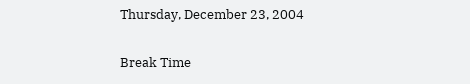Thursday, December 23, 2004

Break Time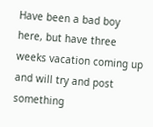Have been a bad boy here, but have three weeks vacation coming up and will try and post something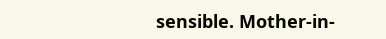sensible. Mother-in-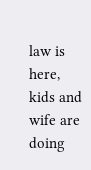law is here, kids and wife are doing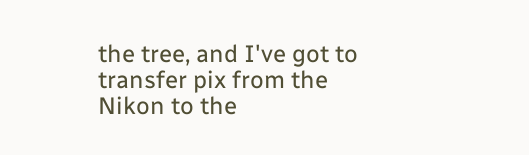the tree, and I've got to transfer pix from the Nikon to the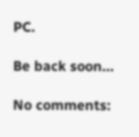PC.

Be back soon...

No comments: